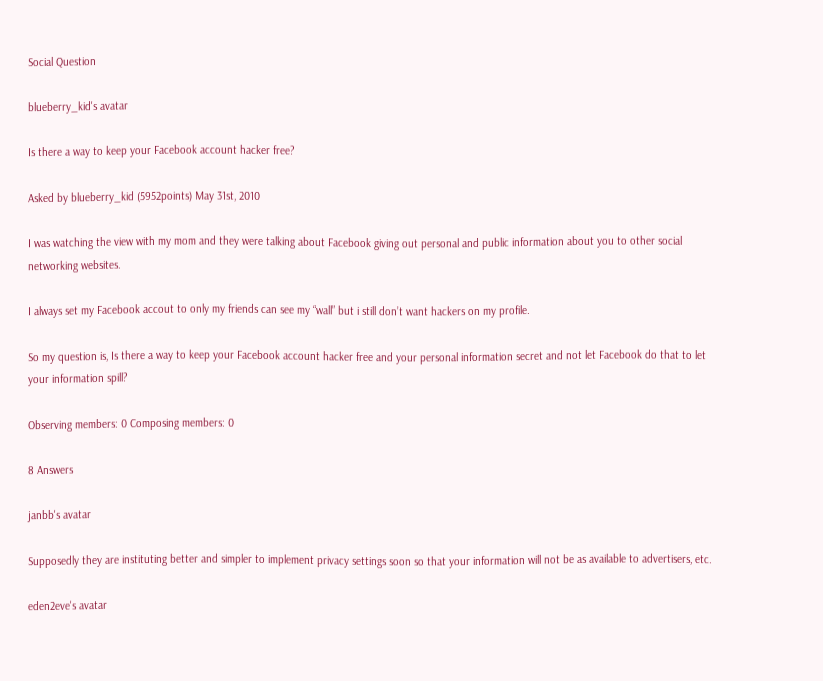Social Question

blueberry_kid's avatar

Is there a way to keep your Facebook account hacker free?

Asked by blueberry_kid (5952points) May 31st, 2010

I was watching the view with my mom and they were talking about Facebook giving out personal and public information about you to other social networking websites.

I always set my Facebook accout to only my friends can see my “wall” but i still don’t want hackers on my profile.

So my question is, Is there a way to keep your Facebook account hacker free and your personal information secret and not let Facebook do that to let your information spill?

Observing members: 0 Composing members: 0

8 Answers

janbb's avatar

Supposedly they are instituting better and simpler to implement privacy settings soon so that your information will not be as available to advertisers, etc.

eden2eve's avatar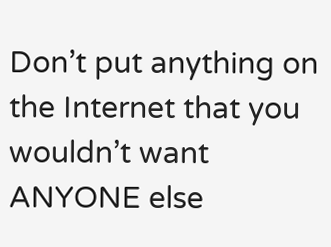Don’t put anything on the Internet that you wouldn’t want ANYONE else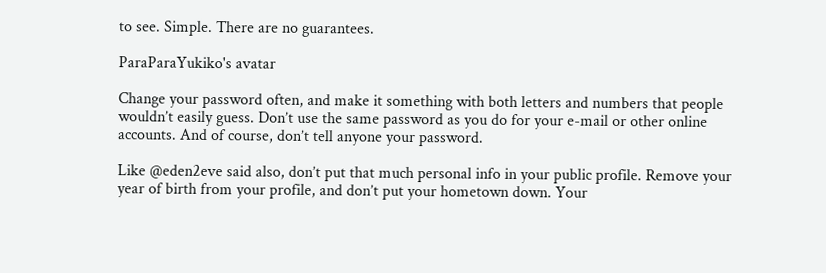to see. Simple. There are no guarantees.

ParaParaYukiko's avatar

Change your password often, and make it something with both letters and numbers that people wouldn’t easily guess. Don’t use the same password as you do for your e-mail or other online accounts. And of course, don’t tell anyone your password.

Like @eden2eve said also, don’t put that much personal info in your public profile. Remove your year of birth from your profile, and don’t put your hometown down. Your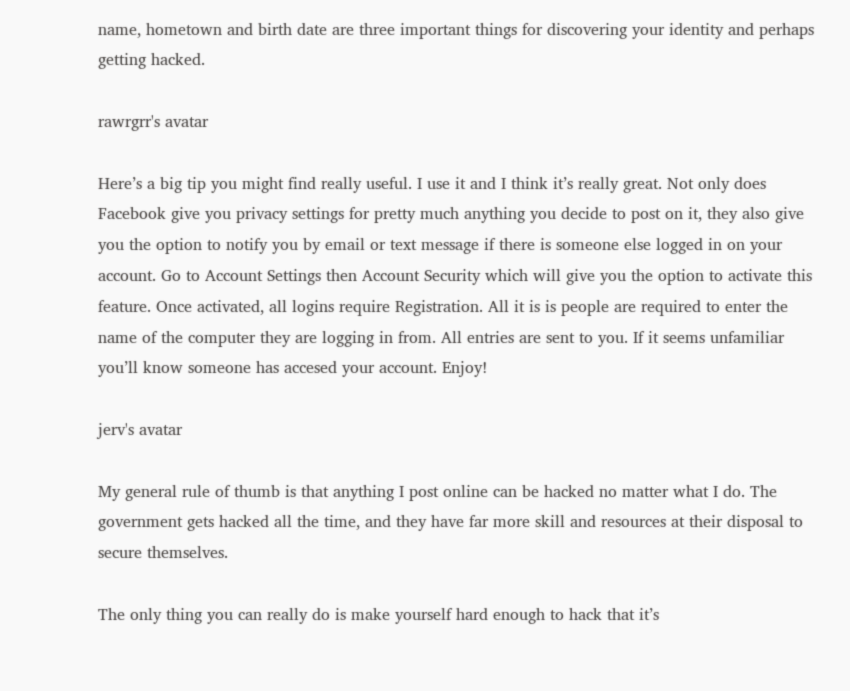name, hometown and birth date are three important things for discovering your identity and perhaps getting hacked.

rawrgrr's avatar

Here’s a big tip you might find really useful. I use it and I think it’s really great. Not only does Facebook give you privacy settings for pretty much anything you decide to post on it, they also give you the option to notify you by email or text message if there is someone else logged in on your account. Go to Account Settings then Account Security which will give you the option to activate this feature. Once activated, all logins require Registration. All it is is people are required to enter the name of the computer they are logging in from. All entries are sent to you. If it seems unfamiliar you’ll know someone has accesed your account. Enjoy!

jerv's avatar

My general rule of thumb is that anything I post online can be hacked no matter what I do. The government gets hacked all the time, and they have far more skill and resources at their disposal to secure themselves.

The only thing you can really do is make yourself hard enough to hack that it’s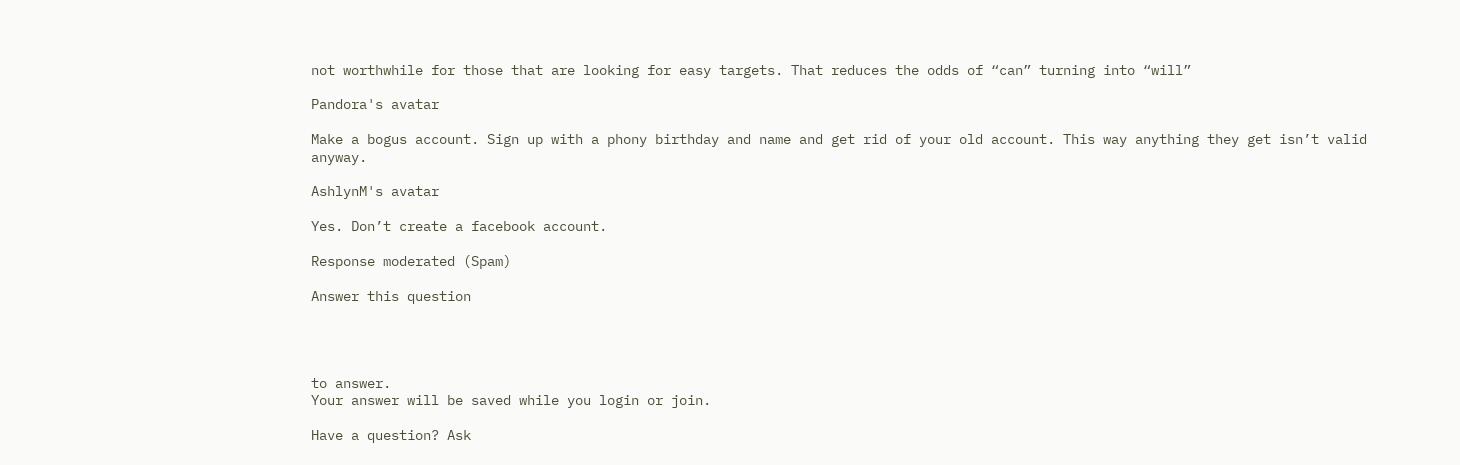not worthwhile for those that are looking for easy targets. That reduces the odds of “can” turning into “will”

Pandora's avatar

Make a bogus account. Sign up with a phony birthday and name and get rid of your old account. This way anything they get isn’t valid anyway.

AshlynM's avatar

Yes. Don’t create a facebook account.

Response moderated (Spam)

Answer this question




to answer.
Your answer will be saved while you login or join.

Have a question? Ask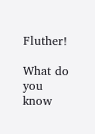Fluther!

What do you know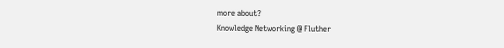more about?
Knowledge Networking @ Fluther